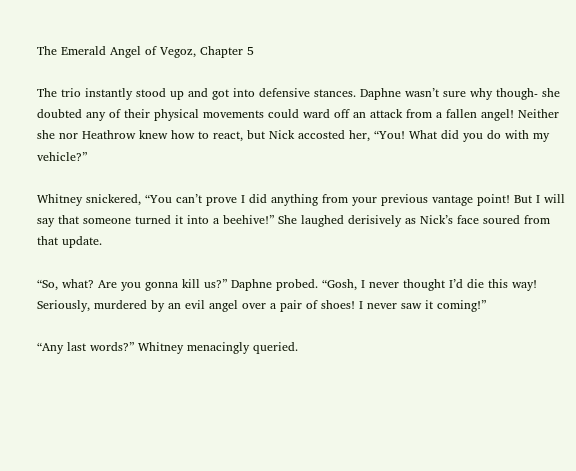The Emerald Angel of Vegoz, Chapter 5

The trio instantly stood up and got into defensive stances. Daphne wasn’t sure why though- she doubted any of their physical movements could ward off an attack from a fallen angel! Neither she nor Heathrow knew how to react, but Nick accosted her, “You! What did you do with my vehicle?”

Whitney snickered, “You can’t prove I did anything from your previous vantage point! But I will say that someone turned it into a beehive!” She laughed derisively as Nick’s face soured from that update.

“So, what? Are you gonna kill us?” Daphne probed. “Gosh, I never thought I’d die this way! Seriously, murdered by an evil angel over a pair of shoes! I never saw it coming!”

“Any last words?” Whitney menacingly queried.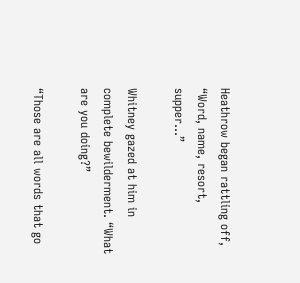Heathrow began rattling off, “Word, name, resort, supper…”

Whitney gazed at him in complete bewilderment. “What are you doing?”

“Those are all words that go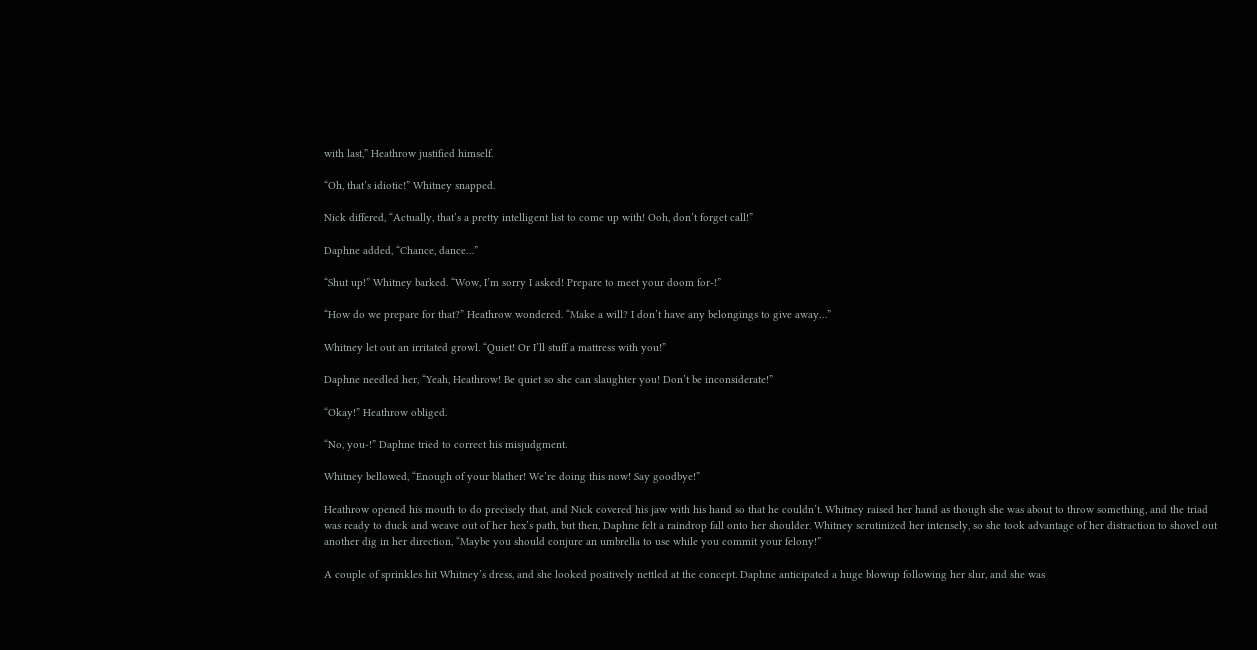with last,” Heathrow justified himself.

“Oh, that’s idiotic!” Whitney snapped.

Nick differed, “Actually, that’s a pretty intelligent list to come up with! Ooh, don’t forget call!”

Daphne added, “Chance, dance…”

“Shut up!” Whitney barked. “Wow, I’m sorry I asked! Prepare to meet your doom for-!”

“How do we prepare for that?” Heathrow wondered. “Make a will? I don’t have any belongings to give away…”

Whitney let out an irritated growl. “Quiet! Or I’ll stuff a mattress with you!”

Daphne needled her, “Yeah, Heathrow! Be quiet so she can slaughter you! Don’t be inconsiderate!”

“Okay!” Heathrow obliged.

“No, you-!” Daphne tried to correct his misjudgment.

Whitney bellowed, “Enough of your blather! We’re doing this now! Say goodbye!”

Heathrow opened his mouth to do precisely that, and Nick covered his jaw with his hand so that he couldn’t. Whitney raised her hand as though she was about to throw something, and the triad was ready to duck and weave out of her hex’s path, but then, Daphne felt a raindrop fall onto her shoulder. Whitney scrutinized her intensely, so she took advantage of her distraction to shovel out another dig in her direction, “Maybe you should conjure an umbrella to use while you commit your felony!”

A couple of sprinkles hit Whitney’s dress, and she looked positively nettled at the concept. Daphne anticipated a huge blowup following her slur, and she was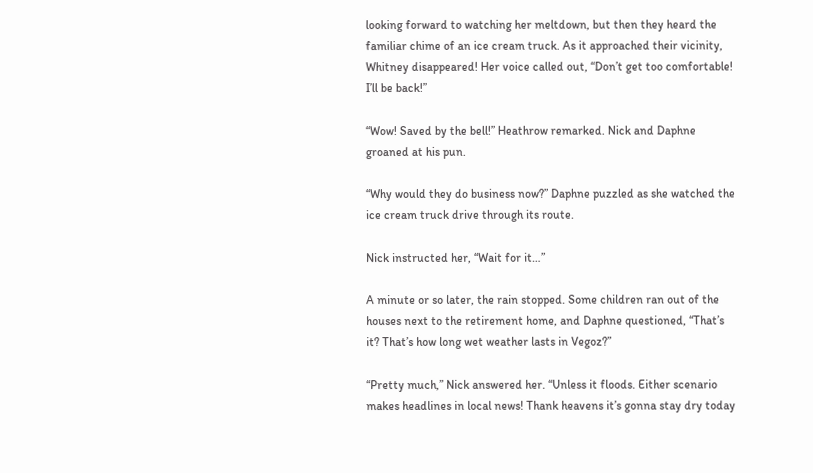looking forward to watching her meltdown, but then they heard the familiar chime of an ice cream truck. As it approached their vicinity, Whitney disappeared! Her voice called out, “Don’t get too comfortable! I’ll be back!”

“Wow! Saved by the bell!” Heathrow remarked. Nick and Daphne groaned at his pun.

“Why would they do business now?” Daphne puzzled as she watched the ice cream truck drive through its route.

Nick instructed her, “Wait for it…”

A minute or so later, the rain stopped. Some children ran out of the houses next to the retirement home, and Daphne questioned, “That’s it? That’s how long wet weather lasts in Vegoz?”

“Pretty much,” Nick answered her. “Unless it floods. Either scenario makes headlines in local news! Thank heavens it’s gonna stay dry today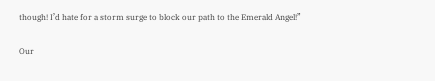though! I’d hate for a storm surge to block our path to the Emerald Angel!”

Our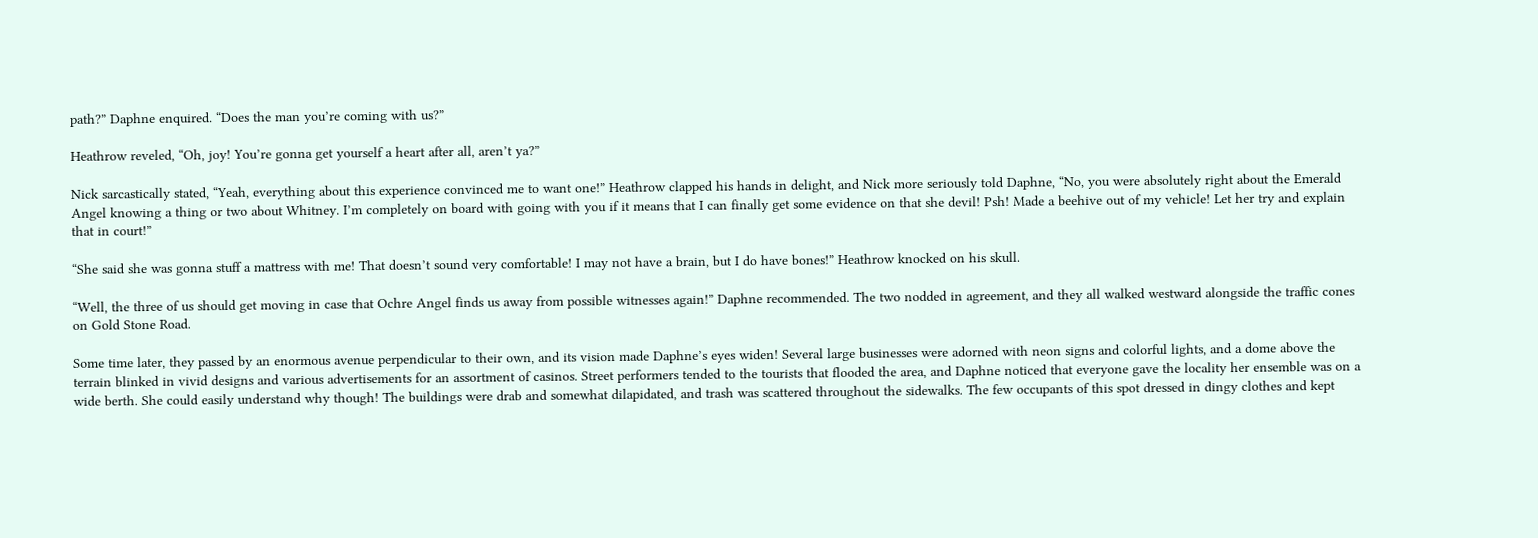path?” Daphne enquired. “Does the man you’re coming with us?”

Heathrow reveled, “Oh, joy! You’re gonna get yourself a heart after all, aren’t ya?”

Nick sarcastically stated, “Yeah, everything about this experience convinced me to want one!” Heathrow clapped his hands in delight, and Nick more seriously told Daphne, “No, you were absolutely right about the Emerald Angel knowing a thing or two about Whitney. I’m completely on board with going with you if it means that I can finally get some evidence on that she devil! Psh! Made a beehive out of my vehicle! Let her try and explain that in court!”

“She said she was gonna stuff a mattress with me! That doesn’t sound very comfortable! I may not have a brain, but I do have bones!” Heathrow knocked on his skull.

“Well, the three of us should get moving in case that Ochre Angel finds us away from possible witnesses again!” Daphne recommended. The two nodded in agreement, and they all walked westward alongside the traffic cones on Gold Stone Road.

Some time later, they passed by an enormous avenue perpendicular to their own, and its vision made Daphne’s eyes widen! Several large businesses were adorned with neon signs and colorful lights, and a dome above the terrain blinked in vivid designs and various advertisements for an assortment of casinos. Street performers tended to the tourists that flooded the area, and Daphne noticed that everyone gave the locality her ensemble was on a wide berth. She could easily understand why though! The buildings were drab and somewhat dilapidated, and trash was scattered throughout the sidewalks. The few occupants of this spot dressed in dingy clothes and kept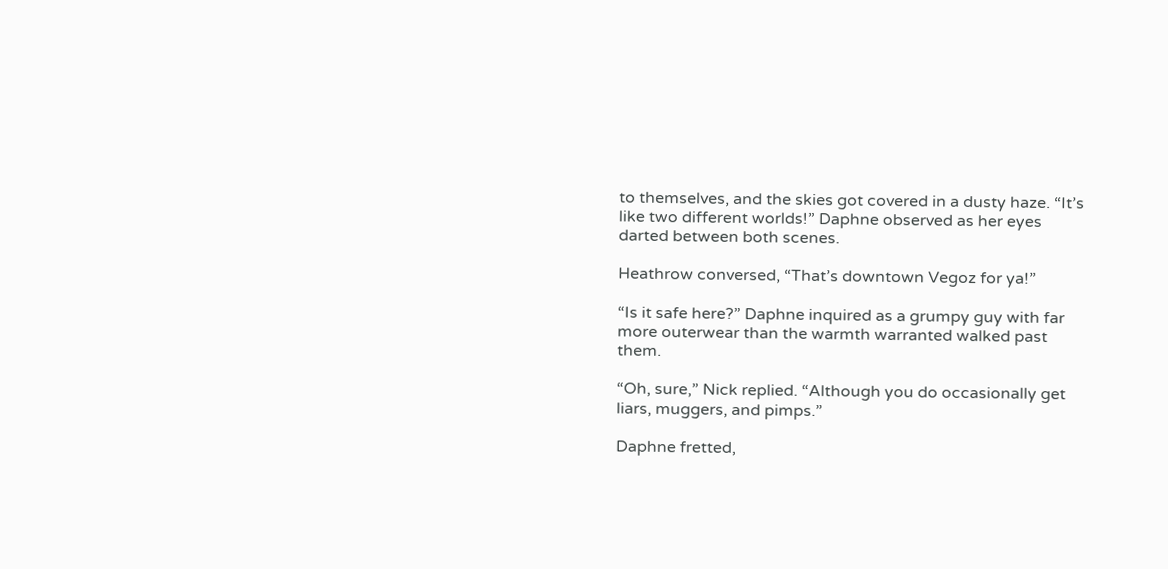to themselves, and the skies got covered in a dusty haze. “It’s like two different worlds!” Daphne observed as her eyes darted between both scenes.

Heathrow conversed, “That’s downtown Vegoz for ya!”

“Is it safe here?” Daphne inquired as a grumpy guy with far more outerwear than the warmth warranted walked past them.

“Oh, sure,” Nick replied. “Although you do occasionally get liars, muggers, and pimps.”

Daphne fretted,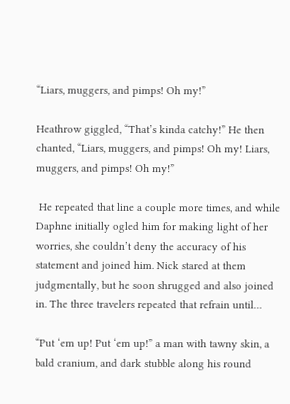“Liars, muggers, and pimps! Oh my!”

Heathrow giggled, “That’s kinda catchy!” He then chanted, “Liars, muggers, and pimps! Oh my! Liars, muggers, and pimps! Oh my!”

 He repeated that line a couple more times, and while Daphne initially ogled him for making light of her worries, she couldn’t deny the accuracy of his statement and joined him. Nick stared at them judgmentally, but he soon shrugged and also joined in. The three travelers repeated that refrain until…

“Put ‘em up! Put ‘em up!” a man with tawny skin, a bald cranium, and dark stubble along his round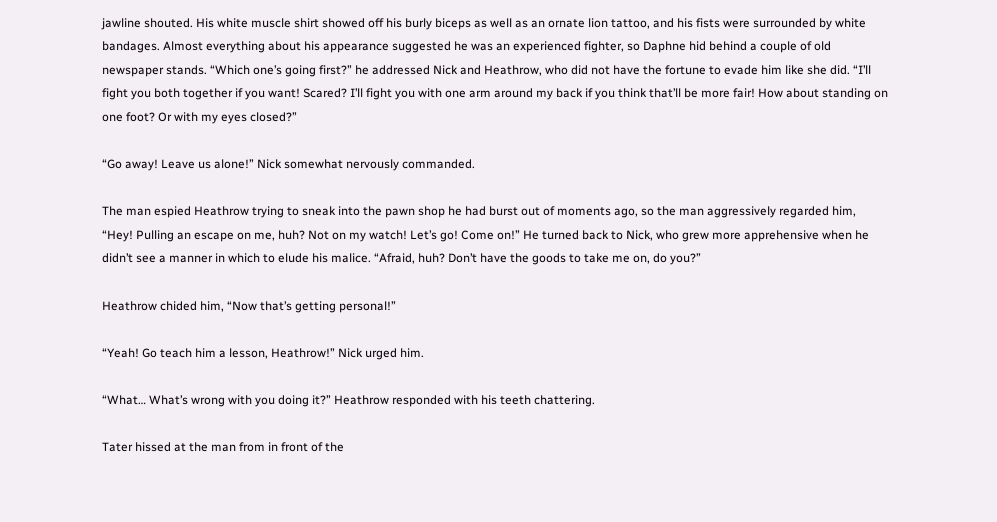jawline shouted. His white muscle shirt showed off his burly biceps as well as an ornate lion tattoo, and his fists were surrounded by white bandages. Almost everything about his appearance suggested he was an experienced fighter, so Daphne hid behind a couple of old newspaper stands. “Which one’s going first?” he addressed Nick and Heathrow, who did not have the fortune to evade him like she did. “I’ll fight you both together if you want! Scared? I’ll fight you with one arm around my back if you think that’ll be more fair! How about standing on one foot? Or with my eyes closed?”

“Go away! Leave us alone!” Nick somewhat nervously commanded.

The man espied Heathrow trying to sneak into the pawn shop he had burst out of moments ago, so the man aggressively regarded him, “Hey! Pulling an escape on me, huh? Not on my watch! Let’s go! Come on!” He turned back to Nick, who grew more apprehensive when he didn’t see a manner in which to elude his malice. “Afraid, huh? Don’t have the goods to take me on, do you?”

Heathrow chided him, “Now that’s getting personal!”

“Yeah! Go teach him a lesson, Heathrow!” Nick urged him.

“What… What’s wrong with you doing it?” Heathrow responded with his teeth chattering.

Tater hissed at the man from in front of the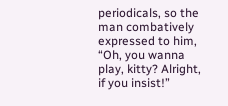periodicals, so the man combatively expressed to him, “Oh, you wanna play, kitty? Alright, if you insist!”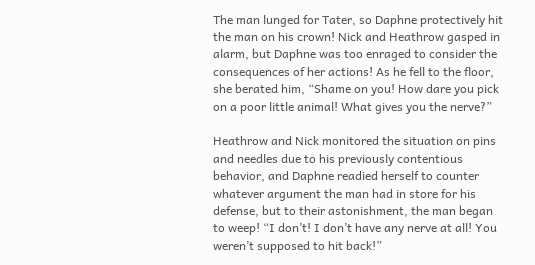The man lunged for Tater, so Daphne protectively hit the man on his crown! Nick and Heathrow gasped in alarm, but Daphne was too enraged to consider the consequences of her actions! As he fell to the floor, she berated him, “Shame on you! How dare you pick on a poor little animal! What gives you the nerve?”

Heathrow and Nick monitored the situation on pins and needles due to his previously contentious behavior, and Daphne readied herself to counter whatever argument the man had in store for his defense, but to their astonishment, the man began to weep! “I don’t! I don’t have any nerve at all! You weren’t supposed to hit back!”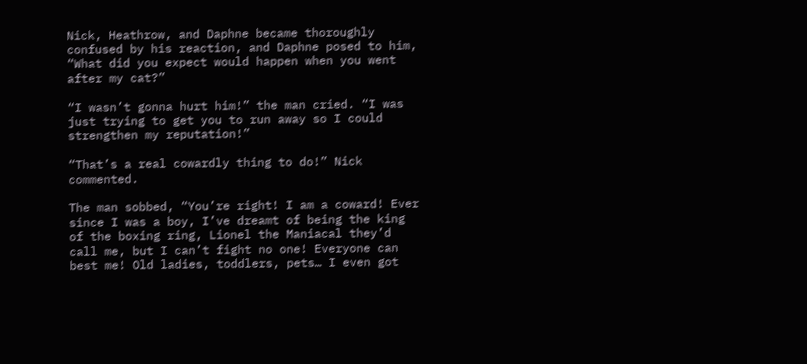Nick, Heathrow, and Daphne became thoroughly confused by his reaction, and Daphne posed to him, “What did you expect would happen when you went after my cat?”

“I wasn’t gonna hurt him!” the man cried. “I was just trying to get you to run away so I could strengthen my reputation!”

“That’s a real cowardly thing to do!” Nick commented.

The man sobbed, “You’re right! I am a coward! Ever since I was a boy, I’ve dreamt of being the king of the boxing ring, Lionel the Maniacal they’d call me, but I can’t fight no one! Everyone can best me! Old ladies, toddlers, pets… I even got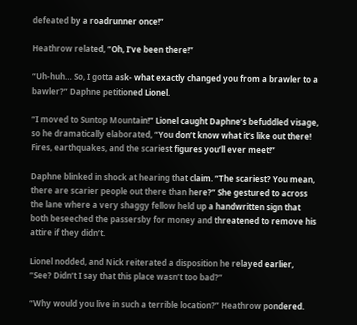defeated by a roadrunner once!”

Heathrow related, “Oh, I’ve been there!”

“Uh-huh… So, I gotta ask- what exactly changed you from a brawler to a bawler?” Daphne petitioned Lionel.

“I moved to Suntop Mountain!” Lionel caught Daphne’s befuddled visage, so he dramatically elaborated, “You don’t know what it’s like out there! Fires, earthquakes, and the scariest figures you’ll ever meet!”

Daphne blinked in shock at hearing that claim. “The scariest? You mean, there are scarier people out there than here?” She gestured to across the lane where a very shaggy fellow held up a handwritten sign that both beseeched the passersby for money and threatened to remove his attire if they didn’t.

Lionel nodded, and Nick reiterated a disposition he relayed earlier, “See? Didn’t I say that this place wasn’t too bad?”

“Why would you live in such a terrible location?” Heathrow pondered.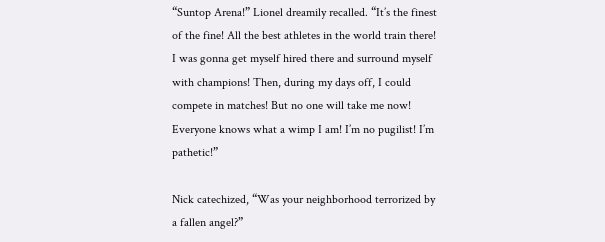“Suntop Arena!” Lionel dreamily recalled. “It’s the finest of the fine! All the best athletes in the world train there! I was gonna get myself hired there and surround myself with champions! Then, during my days off, I could compete in matches! But no one will take me now! Everyone knows what a wimp I am! I’m no pugilist! I’m pathetic!”

Nick catechized, “Was your neighborhood terrorized by a fallen angel?”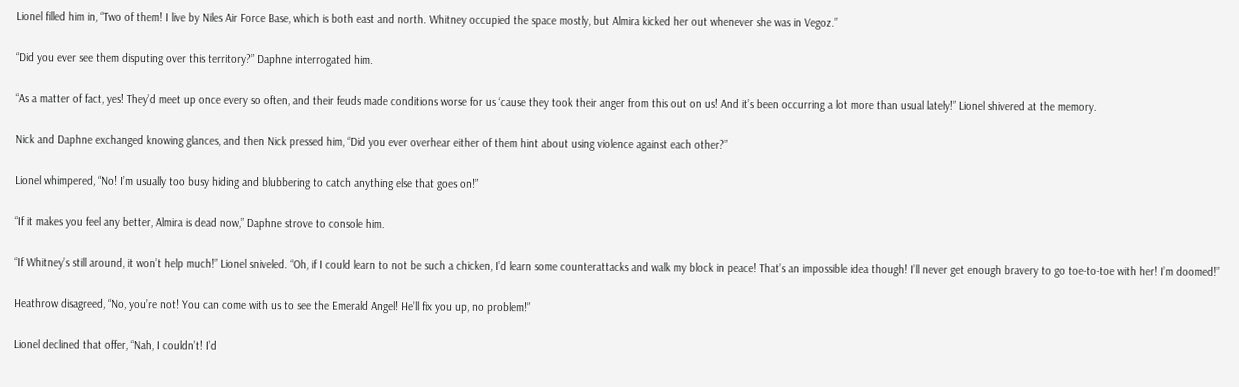Lionel filled him in, “Two of them! I live by Niles Air Force Base, which is both east and north. Whitney occupied the space mostly, but Almira kicked her out whenever she was in Vegoz.”

“Did you ever see them disputing over this territory?” Daphne interrogated him.

“As a matter of fact, yes! They’d meet up once every so often, and their feuds made conditions worse for us ‘cause they took their anger from this out on us! And it’s been occurring a lot more than usual lately!” Lionel shivered at the memory.

Nick and Daphne exchanged knowing glances, and then Nick pressed him, “Did you ever overhear either of them hint about using violence against each other?”

Lionel whimpered, “No! I’m usually too busy hiding and blubbering to catch anything else that goes on!”

“If it makes you feel any better, Almira is dead now,” Daphne strove to console him.

“If Whitney’s still around, it won’t help much!” Lionel sniveled. “Oh, if I could learn to not be such a chicken, I’d learn some counterattacks and walk my block in peace! That’s an impossible idea though! I’ll never get enough bravery to go toe-to-toe with her! I’m doomed!”

Heathrow disagreed, “No, you’re not! You can come with us to see the Emerald Angel! He’ll fix you up, no problem!”

Lionel declined that offer, “Nah, I couldn’t! I’d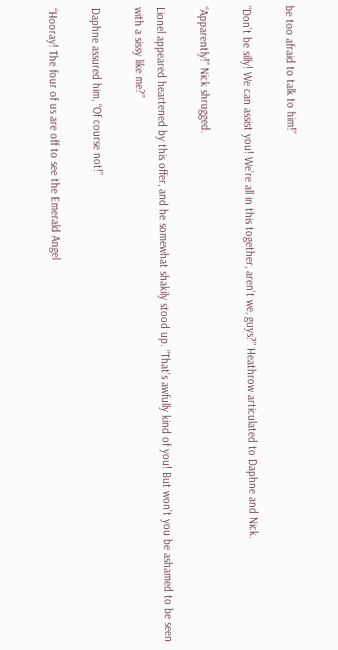be too afraid to talk to him!”

“Don’t be silly! We can assist you! We’re all in this together, aren’t we, guys?” Heathrow articulated to Daphne and Nick.

“Apparently!” Nick shrugged.

Lionel appeared heartened by this offer, and he somewhat shakily stood up. “That’s awfully kind of you! But won’t you be ashamed to be seen with a sissy like me?”

Daphne assured him, “Of course not!”

“Hooray! The four of us are off to see the Emerald Angel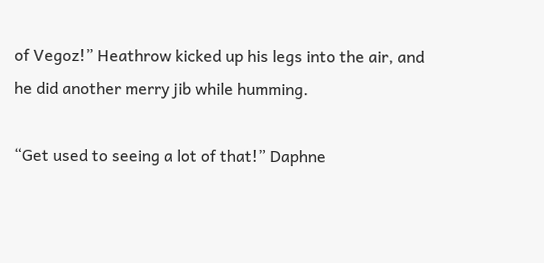of Vegoz!” Heathrow kicked up his legs into the air, and he did another merry jib while humming.

“Get used to seeing a lot of that!” Daphne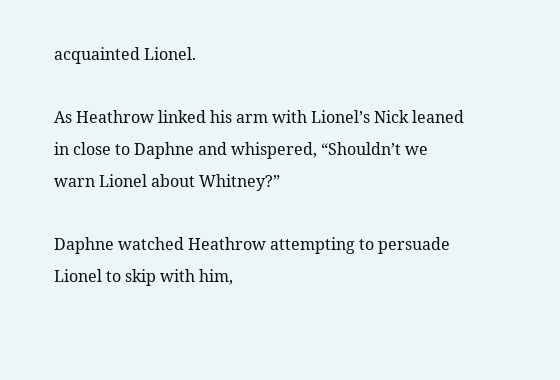acquainted Lionel.

As Heathrow linked his arm with Lionel’s Nick leaned in close to Daphne and whispered, “Shouldn’t we warn Lionel about Whitney?”

Daphne watched Heathrow attempting to persuade Lionel to skip with him,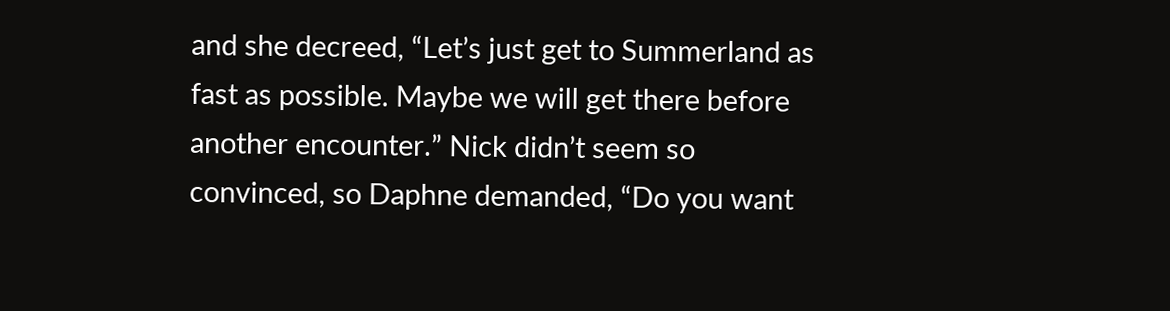and she decreed, “Let’s just get to Summerland as fast as possible. Maybe we will get there before another encounter.” Nick didn’t seem so convinced, so Daphne demanded, “Do you want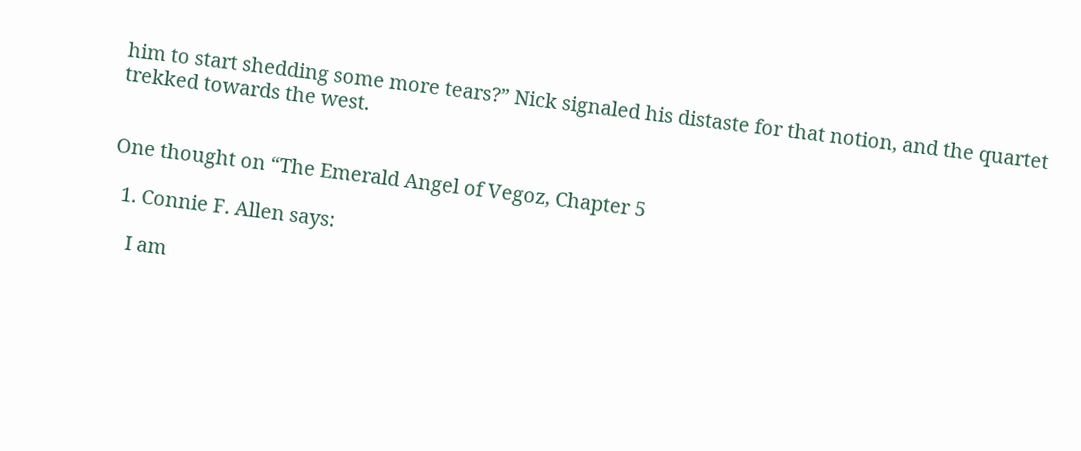him to start shedding some more tears?” Nick signaled his distaste for that notion, and the quartet trekked towards the west.


One thought on “The Emerald Angel of Vegoz, Chapter 5

  1. Connie F. Allen says:

    I am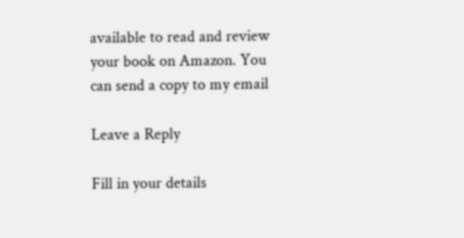available to read and review your book on Amazon. You can send a copy to my email

Leave a Reply

Fill in your details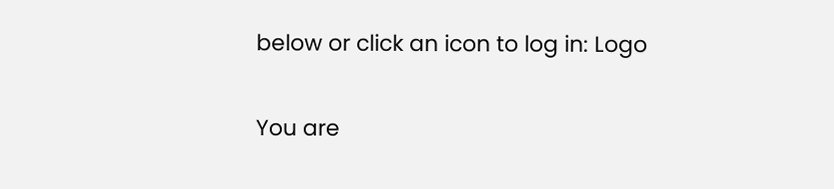below or click an icon to log in: Logo

You are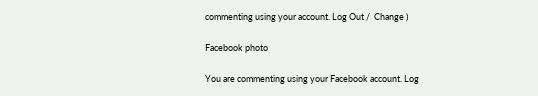commenting using your account. Log Out /  Change )

Facebook photo

You are commenting using your Facebook account. Log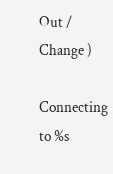Out /  Change )

Connecting to %s